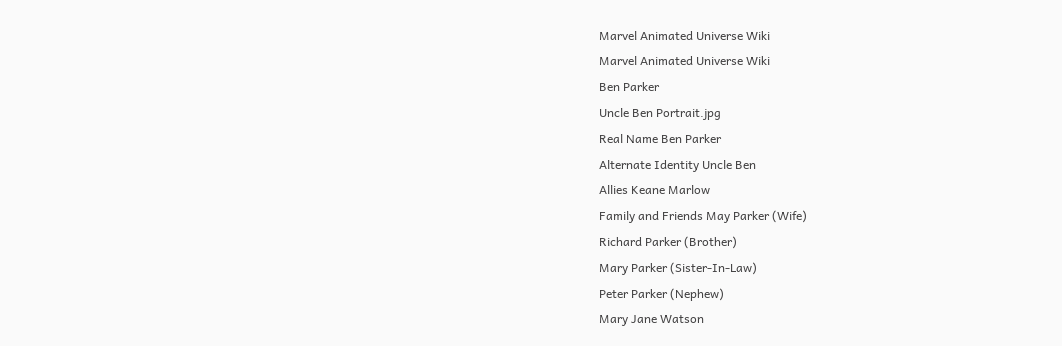Marvel Animated Universe Wiki
Marvel Animated Universe Wiki
Ben Parker
Uncle Ben Portrait.jpg
Real Name Ben Parker
Alternate Identity Uncle Ben
Allies Keane Marlow
Family and Friends May Parker (Wife)
Richard Parker (Brother)
Mary Parker (Sister-In-Law)
Peter Parker (Nephew)
Mary Jane Watson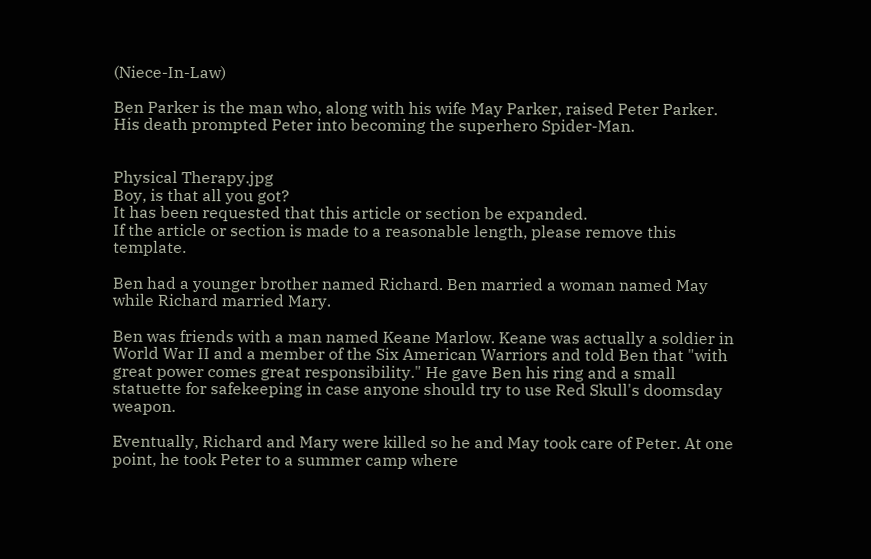(Niece-In-Law)

Ben Parker is the man who, along with his wife May Parker, raised Peter Parker. His death prompted Peter into becoming the superhero Spider-Man.


Physical Therapy.jpg
Boy, is that all you got?
It has been requested that this article or section be expanded.
If the article or section is made to a reasonable length, please remove this template.

Ben had a younger brother named Richard. Ben married a woman named May while Richard married Mary.

Ben was friends with a man named Keane Marlow. Keane was actually a soldier in World War II and a member of the Six American Warriors and told Ben that "with great power comes great responsibility." He gave Ben his ring and a small statuette for safekeeping in case anyone should try to use Red Skull's doomsday weapon.

Eventually, Richard and Mary were killed so he and May took care of Peter. At one point, he took Peter to a summer camp where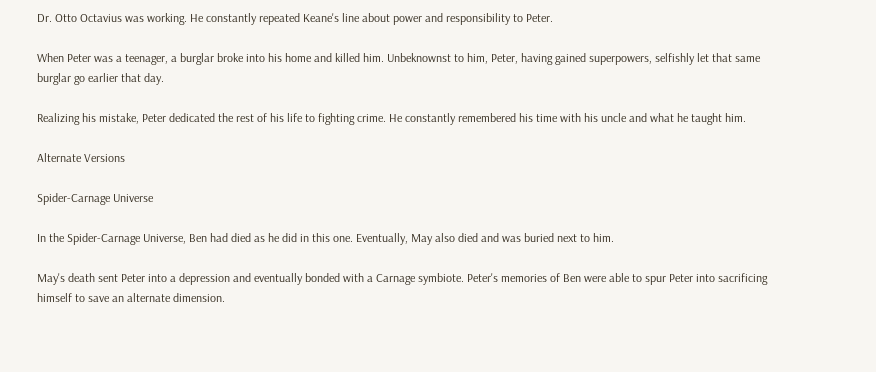Dr. Otto Octavius was working. He constantly repeated Keane's line about power and responsibility to Peter.

When Peter was a teenager, a burglar broke into his home and killed him. Unbeknownst to him, Peter, having gained superpowers, selfishly let that same burglar go earlier that day.

Realizing his mistake, Peter dedicated the rest of his life to fighting crime. He constantly remembered his time with his uncle and what he taught him.

Alternate Versions

Spider-Carnage Universe

In the Spider-Carnage Universe, Ben had died as he did in this one. Eventually, May also died and was buried next to him.

May's death sent Peter into a depression and eventually bonded with a Carnage symbiote. Peter's memories of Ben were able to spur Peter into sacrificing himself to save an alternate dimension.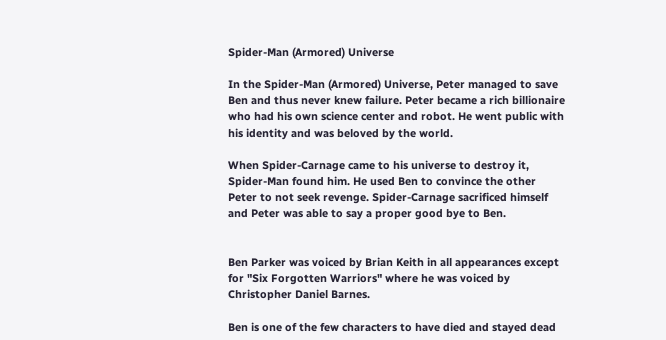Spider-Man (Armored) Universe

In the Spider-Man (Armored) Universe, Peter managed to save Ben and thus never knew failure. Peter became a rich billionaire who had his own science center and robot. He went public with his identity and was beloved by the world.

When Spider-Carnage came to his universe to destroy it, Spider-Man found him. He used Ben to convince the other Peter to not seek revenge. Spider-Carnage sacrificed himself and Peter was able to say a proper good bye to Ben.


Ben Parker was voiced by Brian Keith in all appearances except for "Six Forgotten Warriors" where he was voiced by Christopher Daniel Barnes.

Ben is one of the few characters to have died and stayed dead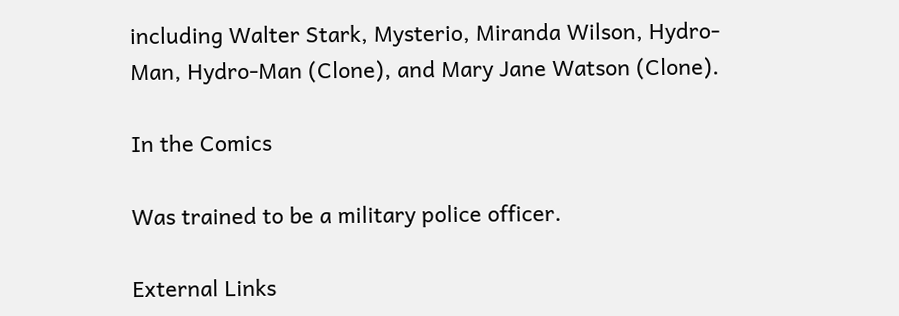including Walter Stark, Mysterio, Miranda Wilson, Hydro-Man, Hydro-Man (Clone), and Mary Jane Watson (Clone).

In the Comics

Was trained to be a military police officer.

External Links